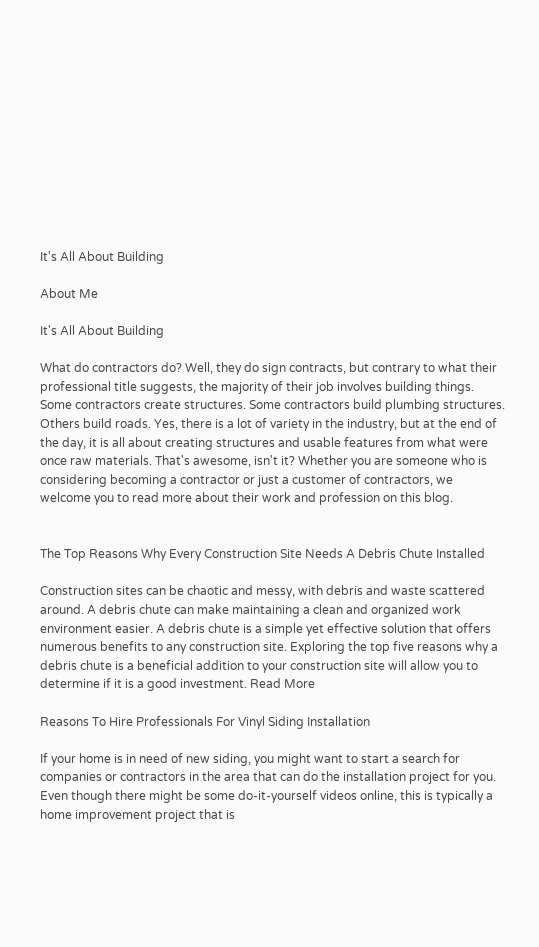It's All About Building

About Me

It's All About Building

What do contractors do? Well, they do sign contracts, but contrary to what their professional title suggests, the majority of their job involves building things. Some contractors create structures. Some contractors build plumbing structures. Others build roads. Yes, there is a lot of variety in the industry, but at the end of the day, it is all about creating structures and usable features from what were once raw materials. That's awesome, isn't it? Whether you are someone who is considering becoming a contractor or just a customer of contractors, we welcome you to read more about their work and profession on this blog.


The Top Reasons Why Every Construction Site Needs A Debris Chute Installed

Construction sites can be chaotic and messy, with debris and waste scattered around. A debris chute can make maintaining a clean and organized work environment easier. A debris chute is a simple yet effective solution that offers numerous benefits to any construction site. Exploring the top five reasons why a debris chute is a beneficial addition to your construction site will allow you to determine if it is a good investment. Read More

Reasons To Hire Professionals For Vinyl Siding Installation

If your home is in need of new siding, you might want to start a search for companies or contractors in the area that can do the installation project for you. Even though there might be some do-it-yourself videos online, this is typically a home improvement project that is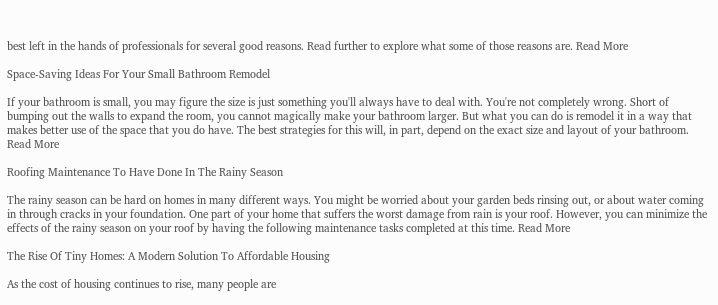best left in the hands of professionals for several good reasons. Read further to explore what some of those reasons are. Read More

Space-Saving Ideas For Your Small Bathroom Remodel

If your bathroom is small, you may figure the size is just something you'll always have to deal with. You're not completely wrong. Short of bumping out the walls to expand the room, you cannot magically make your bathroom larger. But what you can do is remodel it in a way that makes better use of the space that you do have. The best strategies for this will, in part, depend on the exact size and layout of your bathroom. Read More

Roofing Maintenance To Have Done In The Rainy Season

The rainy season can be hard on homes in many different ways. You might be worried about your garden beds rinsing out, or about water coming in through cracks in your foundation. One part of your home that suffers the worst damage from rain is your roof. However, you can minimize the effects of the rainy season on your roof by having the following maintenance tasks completed at this time. Read More

The Rise Of Tiny Homes: A Modern Solution To Affordable Housing

As the cost of housing continues to rise, many people are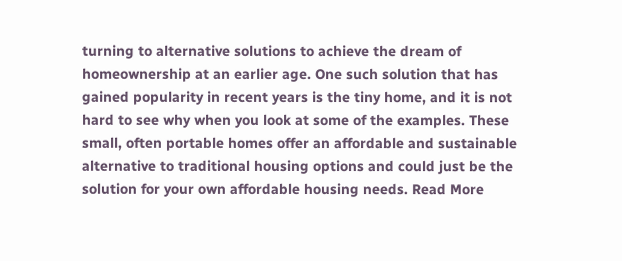turning to alternative solutions to achieve the dream of homeownership at an earlier age. One such solution that has gained popularity in recent years is the tiny home, and it is not hard to see why when you look at some of the examples. These small, often portable homes offer an affordable and sustainable alternative to traditional housing options and could just be the solution for your own affordable housing needs. Read More